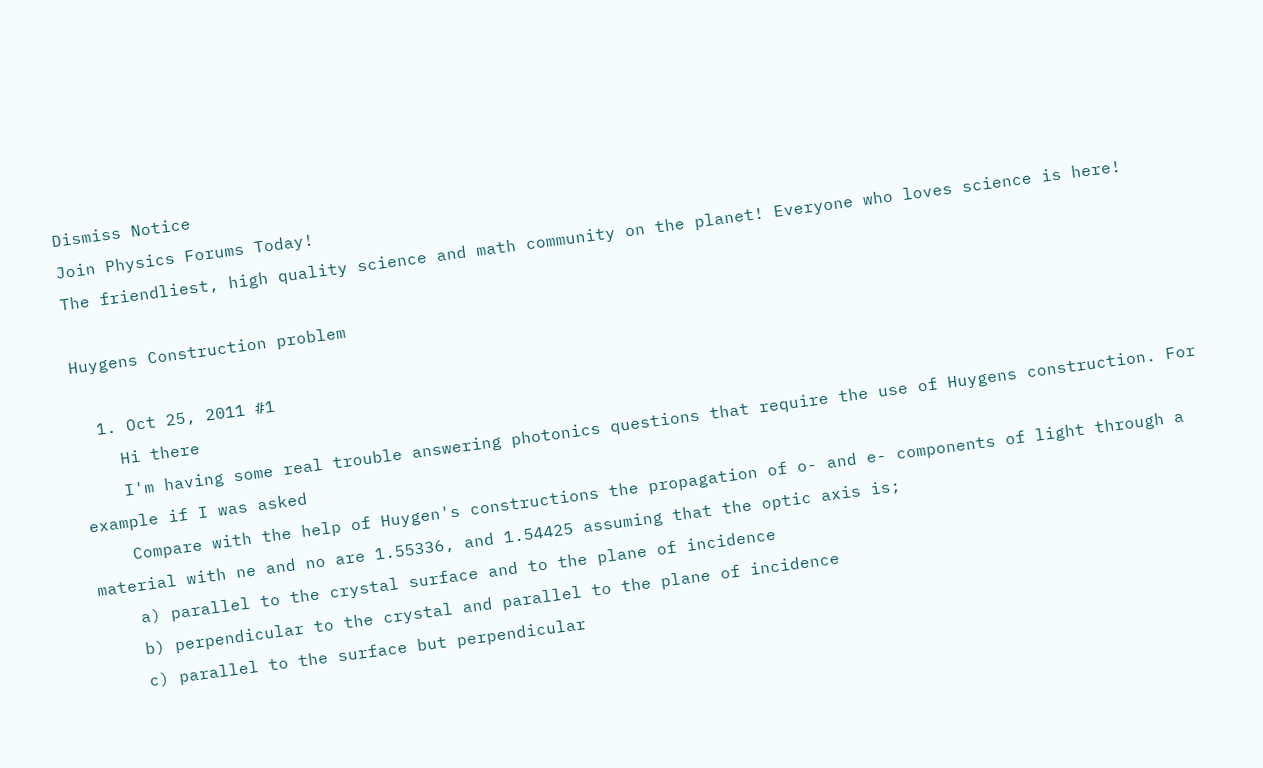Dismiss Notice
Join Physics Forums Today!
The friendliest, high quality science and math community on the planet! Everyone who loves science is here!

Huygens Construction problem

  1. Oct 25, 2011 #1
    Hi there
    I'm having some real trouble answering photonics questions that require the use of Huygens construction. For example if I was asked
    Compare with the help of Huygen's constructions the propagation of o- and e- components of light through a material with ne and no are 1.55336, and 1.54425 assuming that the optic axis is;
    a) parallel to the crystal surface and to the plane of incidence
    b) perpendicular to the crystal and parallel to the plane of incidence
    c) parallel to the surface but perpendicular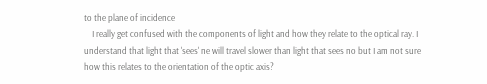to the plane of incidence
    I really get confused with the components of light and how they relate to the optical ray. I understand that light that 'sees' ne will travel slower than light that sees no but I am not sure how this relates to the orientation of the optic axis?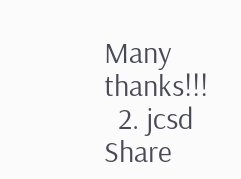Many thanks!!!
  2. jcsd
Share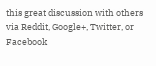this great discussion with others via Reddit, Google+, Twitter, or Facebook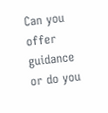Can you offer guidance or do you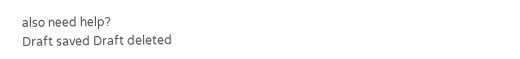also need help?
Draft saved Draft deleted